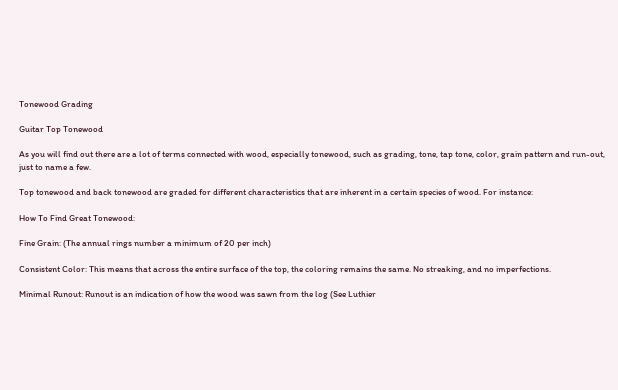Tonewood Grading

Guitar Top Tonewood

As you will find out there are a lot of terms connected with wood, especially tonewood, such as grading, tone, tap tone, color, grain pattern and run-out, just to name a few.

Top tonewood and back tonewood are graded for different characteristics that are inherent in a certain species of wood. For instance:

How To Find Great Tonewood:

Fine Grain: (The annual rings number a minimum of 20 per inch)

Consistent Color: This means that across the entire surface of the top, the coloring remains the same. No streaking, and no imperfections.

Minimal Runout: Runout is an indication of how the wood was sawn from the log (See Luthier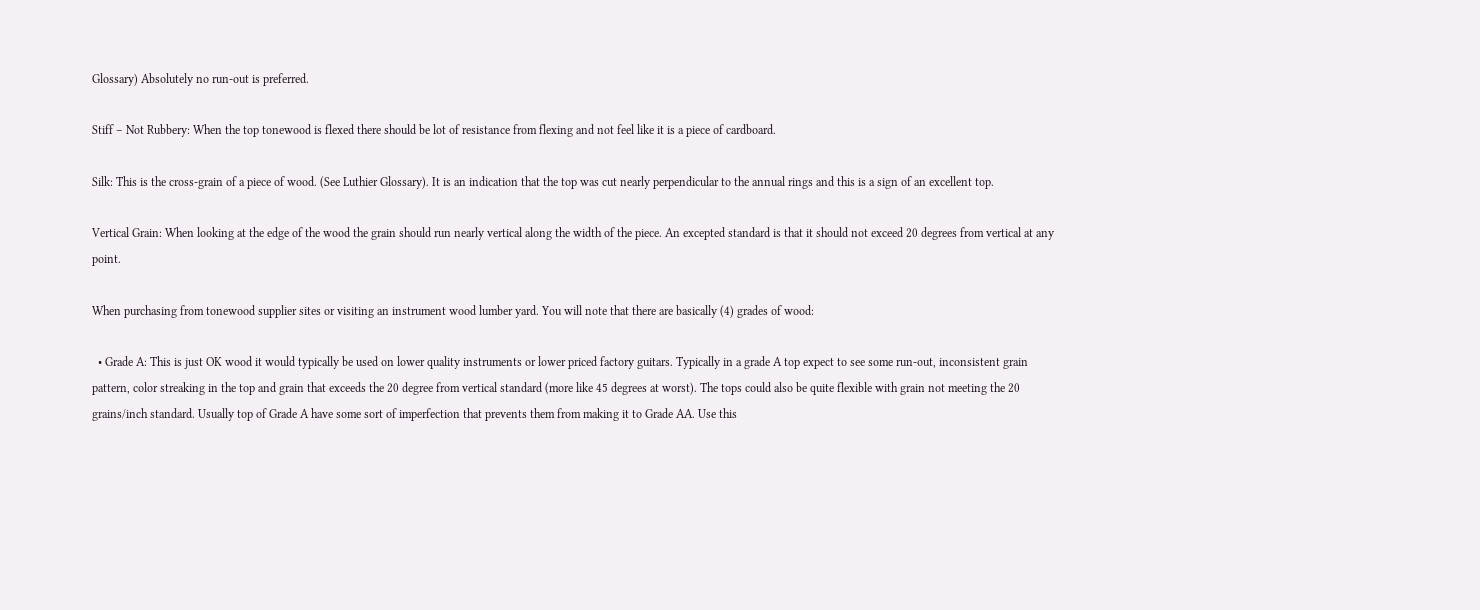Glossary) Absolutely no run-out is preferred.

Stiff – Not Rubbery: When the top tonewood is flexed there should be lot of resistance from flexing and not feel like it is a piece of cardboard.

Silk: This is the cross-grain of a piece of wood. (See Luthier Glossary). It is an indication that the top was cut nearly perpendicular to the annual rings and this is a sign of an excellent top.

Vertical Grain: When looking at the edge of the wood the grain should run nearly vertical along the width of the piece. An excepted standard is that it should not exceed 20 degrees from vertical at any point.

When purchasing from tonewood supplier sites or visiting an instrument wood lumber yard. You will note that there are basically (4) grades of wood:

  • Grade A: This is just OK wood it would typically be used on lower quality instruments or lower priced factory guitars. Typically in a grade A top expect to see some run-out, inconsistent grain pattern, color streaking in the top and grain that exceeds the 20 degree from vertical standard (more like 45 degrees at worst). The tops could also be quite flexible with grain not meeting the 20 grains/inch standard. Usually top of Grade A have some sort of imperfection that prevents them from making it to Grade AA. Use this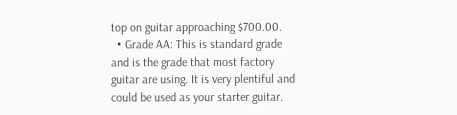top on guitar approaching $700.00.
  • Grade AA: This is standard grade and is the grade that most factory guitar are using. It is very plentiful and could be used as your starter guitar.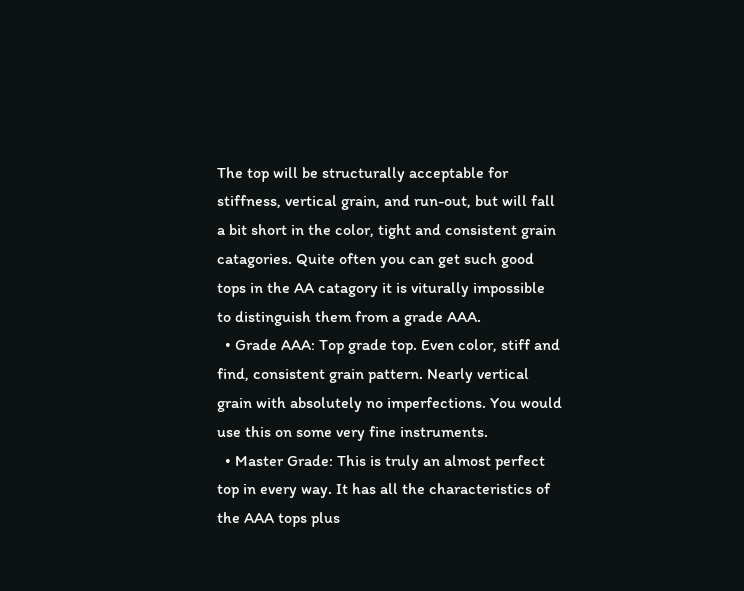The top will be structurally acceptable for stiffness, vertical grain, and run-out, but will fall a bit short in the color, tight and consistent grain catagories. Quite often you can get such good tops in the AA catagory it is viturally impossible to distinguish them from a grade AAA.
  • Grade AAA: Top grade top. Even color, stiff and find, consistent grain pattern. Nearly vertical grain with absolutely no imperfections. You would use this on some very fine instruments.
  • Master Grade: This is truly an almost perfect top in every way. It has all the characteristics of the AAA tops plus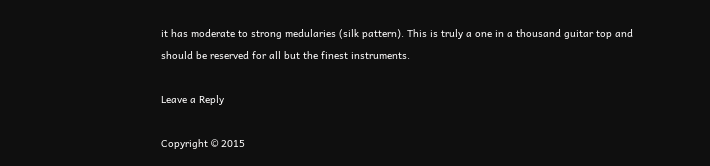it has moderate to strong medularies (silk pattern). This is truly a one in a thousand guitar top and should be reserved for all but the finest instruments.

Leave a Reply

Copyright © 2015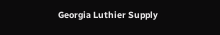Georgia Luthier Supply